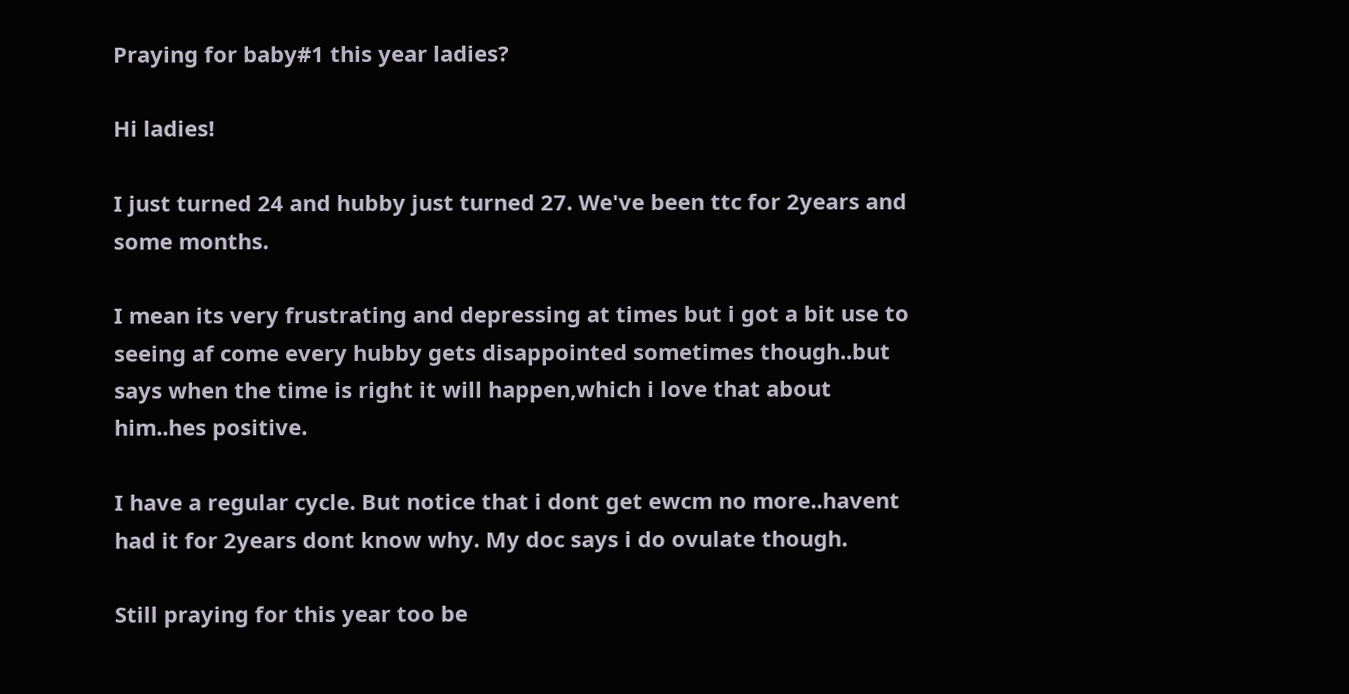Praying for baby#1 this year ladies?

Hi ladies!

I just turned 24 and hubby just turned 27. We've been ttc for 2years and some months.

I mean its very frustrating and depressing at times but i got a bit use to seeing af come every hubby gets disappointed sometimes though..but says when the time is right it will happen,which i love that about him..hes positive.

I have a regular cycle. But notice that i dont get ewcm no more..havent had it for 2years dont know why. My doc says i do ovulate though.

Still praying for this year too be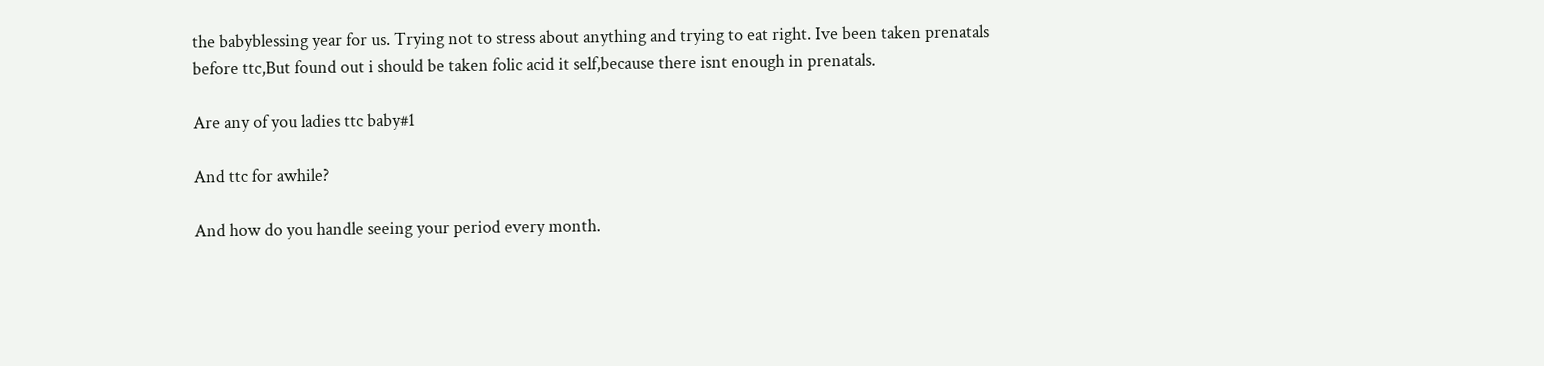the babyblessing year for us. Trying not to stress about anything and trying to eat right. Ive been taken prenatals before ttc,But found out i should be taken folic acid it self,because there isnt enough in prenatals.

Are any of you ladies ttc baby#1

And ttc for awhile?

And how do you handle seeing your period every month.